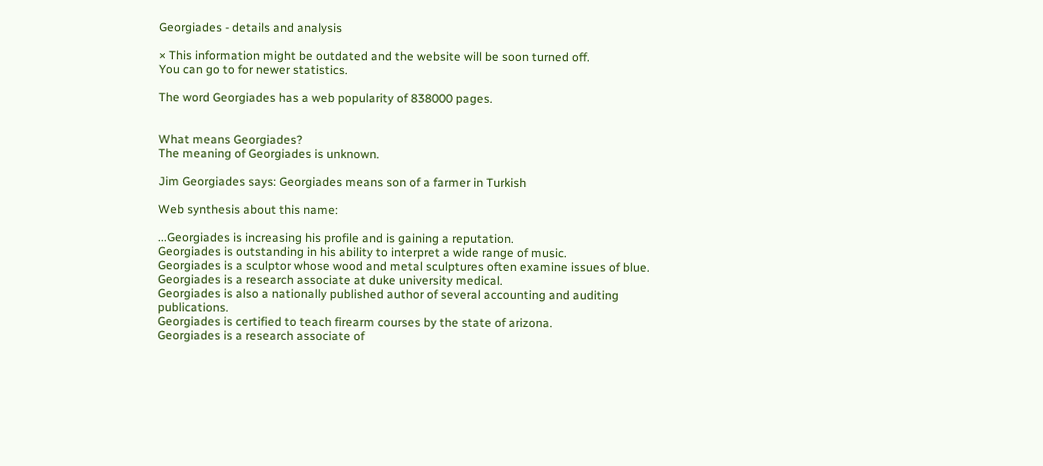Georgiades - details and analysis

× This information might be outdated and the website will be soon turned off.
You can go to for newer statistics.

The word Georgiades has a web popularity of 838000 pages.


What means Georgiades?
The meaning of Georgiades is unknown.

Jim Georgiades says: Georgiades means son of a farmer in Turkish

Web synthesis about this name:

...Georgiades is increasing his profile and is gaining a reputation.
Georgiades is outstanding in his ability to interpret a wide range of music.
Georgiades is a sculptor whose wood and metal sculptures often examine issues of blue.
Georgiades is a research associate at duke university medical.
Georgiades is also a nationally published author of several accounting and auditing publications.
Georgiades is certified to teach firearm courses by the state of arizona.
Georgiades is a research associate of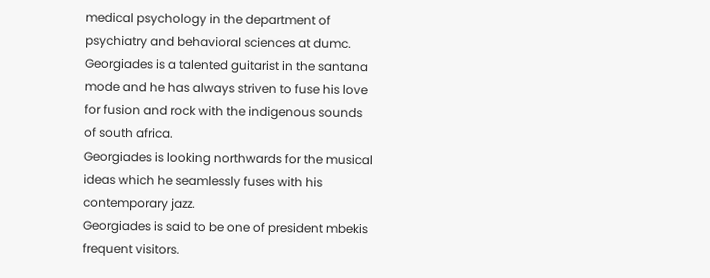medical psychology in the department of psychiatry and behavioral sciences at dumc.
Georgiades is a talented guitarist in the santana mode and he has always striven to fuse his love for fusion and rock with the indigenous sounds of south africa.
Georgiades is looking northwards for the musical ideas which he seamlessly fuses with his contemporary jazz.
Georgiades is said to be one of president mbekis frequent visitors.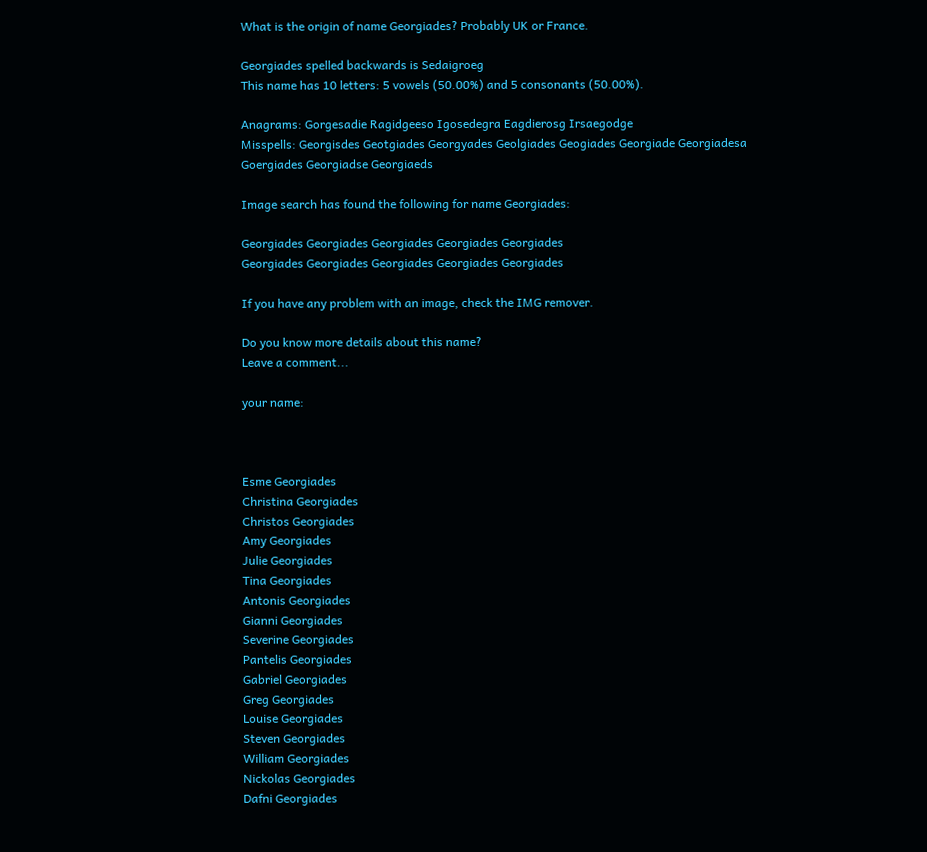What is the origin of name Georgiades? Probably UK or France.

Georgiades spelled backwards is Sedaigroeg
This name has 10 letters: 5 vowels (50.00%) and 5 consonants (50.00%).

Anagrams: Gorgesadie Ragidgeeso Igosedegra Eagdierosg Irsaegodge
Misspells: Georgisdes Geotgiades Georgyades Geolgiades Geogiades Georgiade Georgiadesa Goergiades Georgiadse Georgiaeds

Image search has found the following for name Georgiades:

Georgiades Georgiades Georgiades Georgiades Georgiades
Georgiades Georgiades Georgiades Georgiades Georgiades

If you have any problem with an image, check the IMG remover.

Do you know more details about this name?
Leave a comment...

your name:



Esme Georgiades
Christina Georgiades
Christos Georgiades
Amy Georgiades
Julie Georgiades
Tina Georgiades
Antonis Georgiades
Gianni Georgiades
Severine Georgiades
Pantelis Georgiades
Gabriel Georgiades
Greg Georgiades
Louise Georgiades
Steven Georgiades
William Georgiades
Nickolas Georgiades
Dafni Georgiades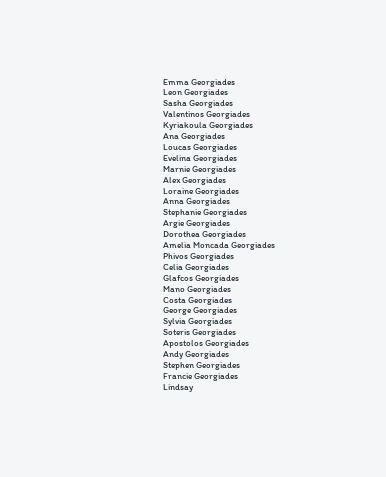Emma Georgiades
Leon Georgiades
Sasha Georgiades
Valentinos Georgiades
Kyriakoula Georgiades
Ana Georgiades
Loucas Georgiades
Evelina Georgiades
Marnie Georgiades
Alex Georgiades
Loraine Georgiades
Anna Georgiades
Stephanie Georgiades
Argie Georgiades
Dorothea Georgiades
Amelia Moncada Georgiades
Phivos Georgiades
Celia Georgiades
Glafcos Georgiades
Mano Georgiades
Costa Georgiades
George Georgiades
Sylvia Georgiades
Soteris Georgiades
Apostolos Georgiades
Andy Georgiades
Stephen Georgiades
Francie Georgiades
Lindsay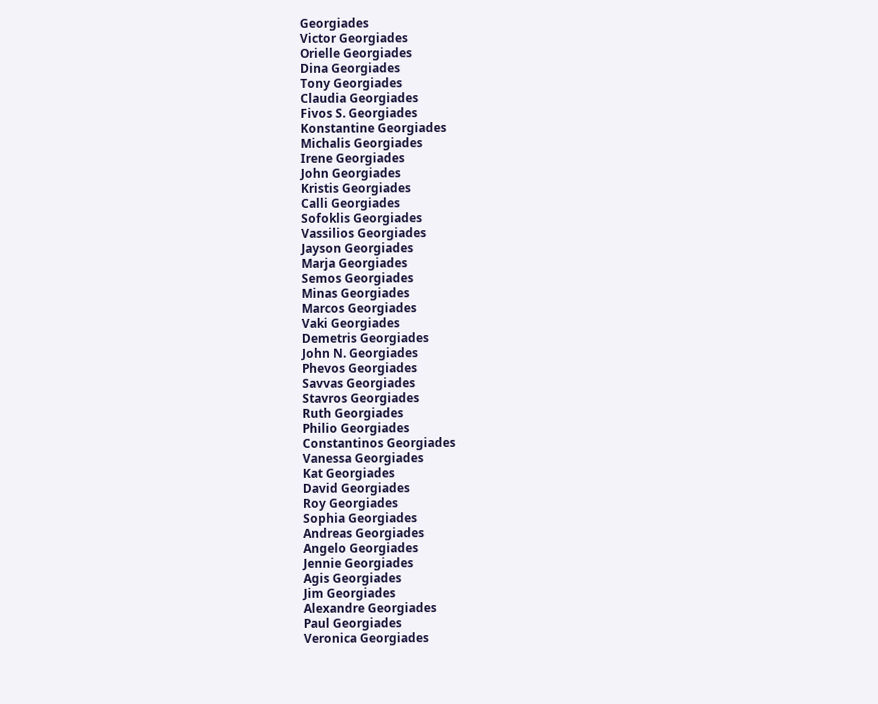Georgiades
Victor Georgiades
Orielle Georgiades
Dina Georgiades
Tony Georgiades
Claudia Georgiades
Fivos S. Georgiades
Konstantine Georgiades
Michalis Georgiades
Irene Georgiades
John Georgiades
Kristis Georgiades
Calli Georgiades
Sofoklis Georgiades
Vassilios Georgiades
Jayson Georgiades
Marja Georgiades
Semos Georgiades
Minas Georgiades
Marcos Georgiades
Vaki Georgiades
Demetris Georgiades
John N. Georgiades
Phevos Georgiades
Savvas Georgiades
Stavros Georgiades
Ruth Georgiades
Philio Georgiades
Constantinos Georgiades
Vanessa Georgiades
Kat Georgiades
David Georgiades
Roy Georgiades
Sophia Georgiades
Andreas Georgiades
Angelo Georgiades
Jennie Georgiades
Agis Georgiades
Jim Georgiades
Alexandre Georgiades
Paul Georgiades
Veronica Georgiades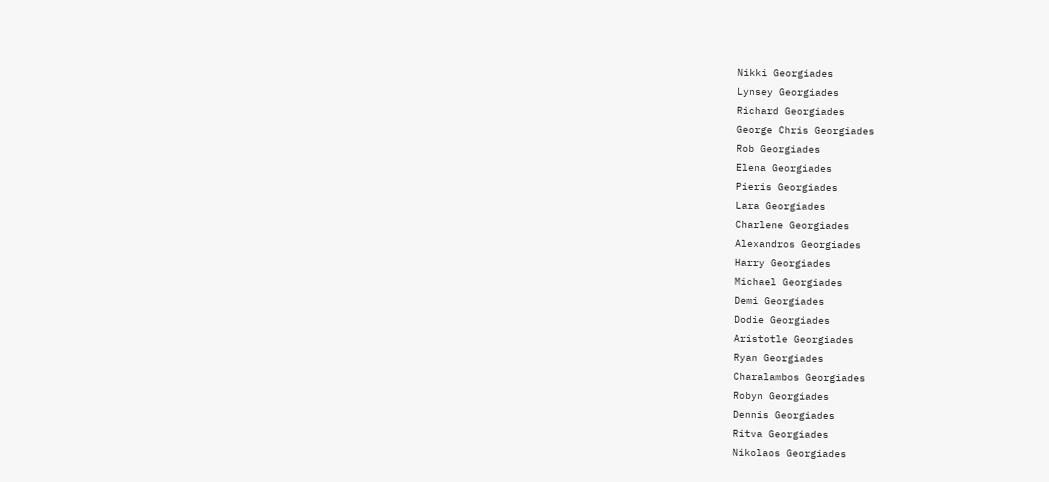Nikki Georgiades
Lynsey Georgiades
Richard Georgiades
George Chris Georgiades
Rob Georgiades
Elena Georgiades
Pieris Georgiades
Lara Georgiades
Charlene Georgiades
Alexandros Georgiades
Harry Georgiades
Michael Georgiades
Demi Georgiades
Dodie Georgiades
Aristotle Georgiades
Ryan Georgiades
Charalambos Georgiades
Robyn Georgiades
Dennis Georgiades
Ritva Georgiades
Nikolaos Georgiades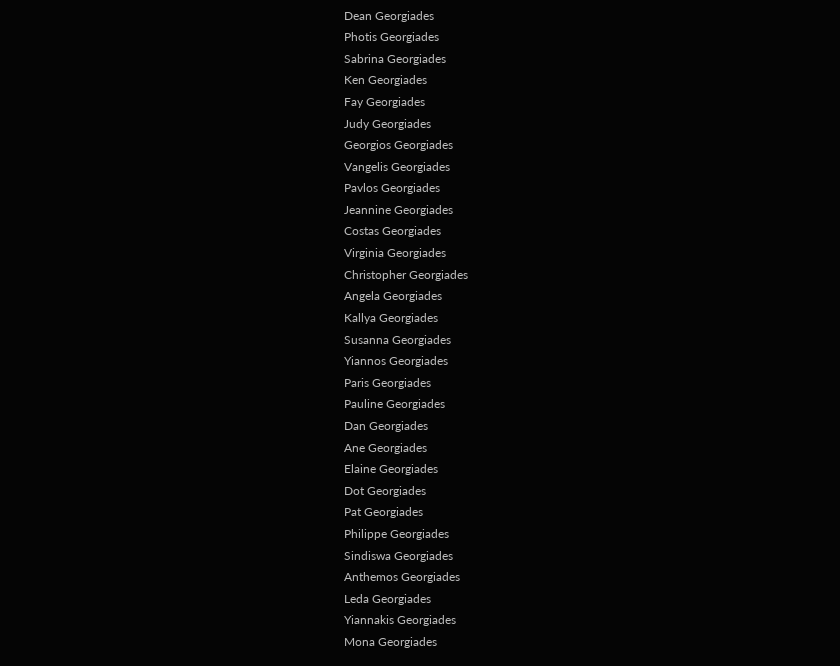Dean Georgiades
Photis Georgiades
Sabrina Georgiades
Ken Georgiades
Fay Georgiades
Judy Georgiades
Georgios Georgiades
Vangelis Georgiades
Pavlos Georgiades
Jeannine Georgiades
Costas Georgiades
Virginia Georgiades
Christopher Georgiades
Angela Georgiades
Kallya Georgiades
Susanna Georgiades
Yiannos Georgiades
Paris Georgiades
Pauline Georgiades
Dan Georgiades
Ane Georgiades
Elaine Georgiades
Dot Georgiades
Pat Georgiades
Philippe Georgiades
Sindiswa Georgiades
Anthemos Georgiades
Leda Georgiades
Yiannakis Georgiades
Mona Georgiades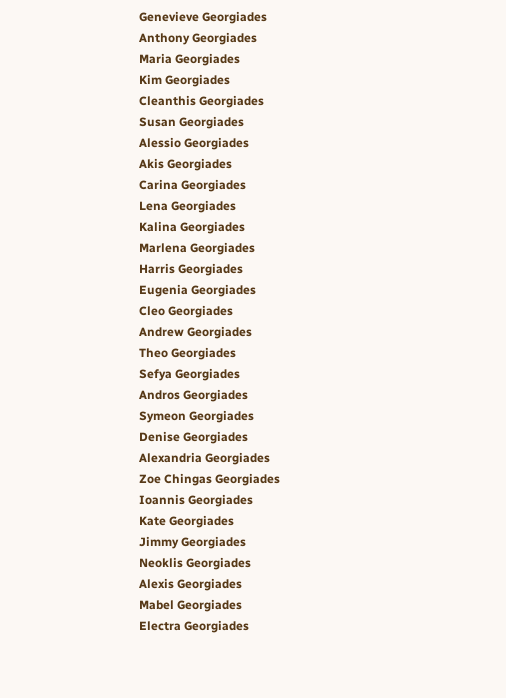Genevieve Georgiades
Anthony Georgiades
Maria Georgiades
Kim Georgiades
Cleanthis Georgiades
Susan Georgiades
Alessio Georgiades
Akis Georgiades
Carina Georgiades
Lena Georgiades
Kalina Georgiades
Marlena Georgiades
Harris Georgiades
Eugenia Georgiades
Cleo Georgiades
Andrew Georgiades
Theo Georgiades
Sefya Georgiades
Andros Georgiades
Symeon Georgiades
Denise Georgiades
Alexandria Georgiades
Zoe Chingas Georgiades
Ioannis Georgiades
Kate Georgiades
Jimmy Georgiades
Neoklis Georgiades
Alexis Georgiades
Mabel Georgiades
Electra Georgiades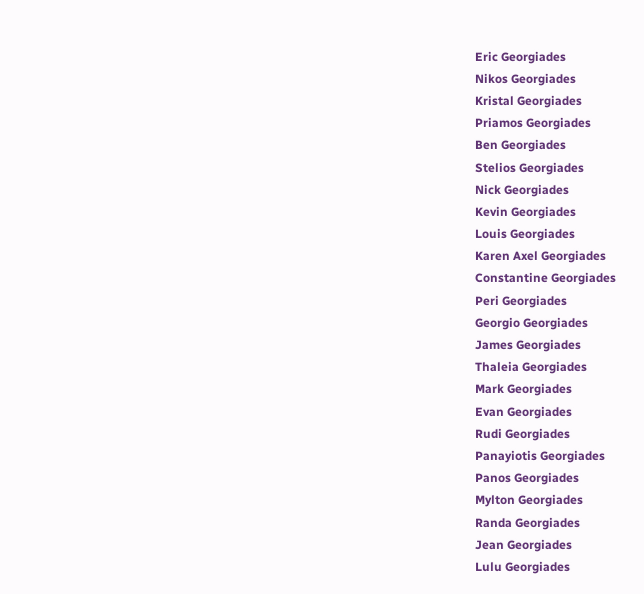Eric Georgiades
Nikos Georgiades
Kristal Georgiades
Priamos Georgiades
Ben Georgiades
Stelios Georgiades
Nick Georgiades
Kevin Georgiades
Louis Georgiades
Karen Axel Georgiades
Constantine Georgiades
Peri Georgiades
Georgio Georgiades
James Georgiades
Thaleia Georgiades
Mark Georgiades
Evan Georgiades
Rudi Georgiades
Panayiotis Georgiades
Panos Georgiades
Mylton Georgiades
Randa Georgiades
Jean Georgiades
Lulu Georgiades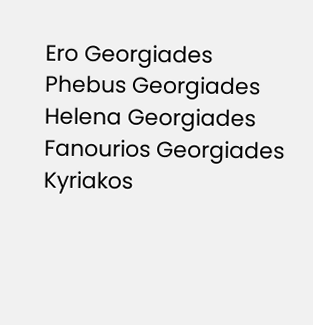Ero Georgiades
Phebus Georgiades
Helena Georgiades
Fanourios Georgiades
Kyriakos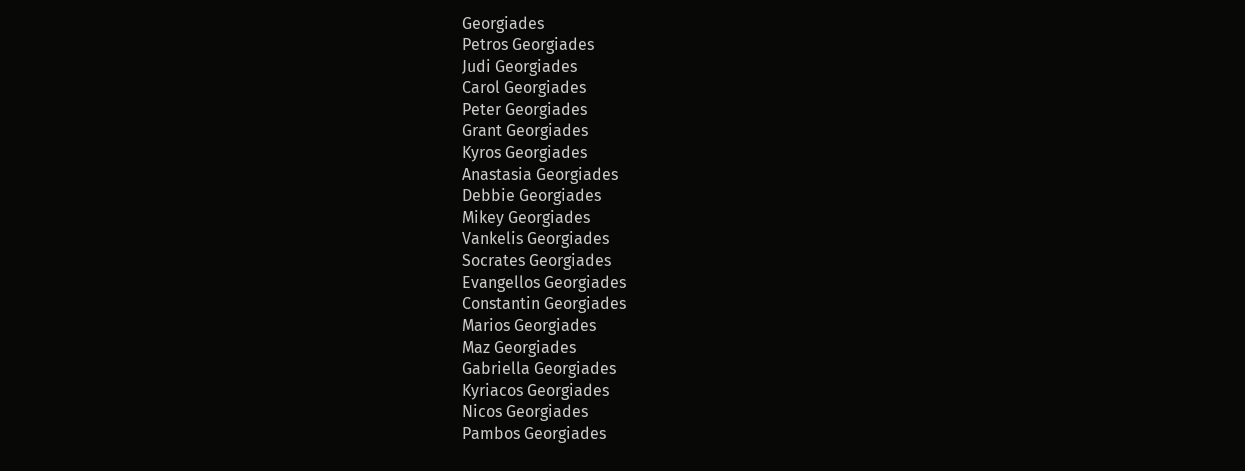Georgiades
Petros Georgiades
Judi Georgiades
Carol Georgiades
Peter Georgiades
Grant Georgiades
Kyros Georgiades
Anastasia Georgiades
Debbie Georgiades
Mikey Georgiades
Vankelis Georgiades
Socrates Georgiades
Evangellos Georgiades
Constantin Georgiades
Marios Georgiades
Maz Georgiades
Gabriella Georgiades
Kyriacos Georgiades
Nicos Georgiades
Pambos Georgiades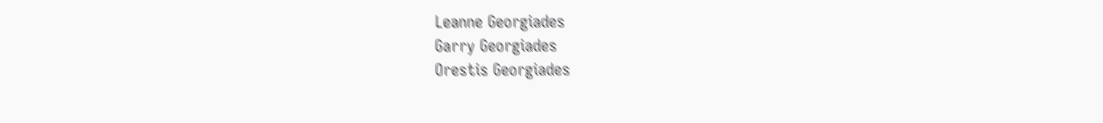Leanne Georgiades
Garry Georgiades
Orestis Georgiades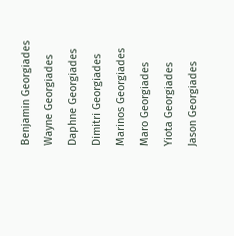Benjamin Georgiades
Wayne Georgiades
Daphne Georgiades
Dimitri Georgiades
Marinos Georgiades
Maro Georgiades
Yiota Georgiades
Jason Georgiades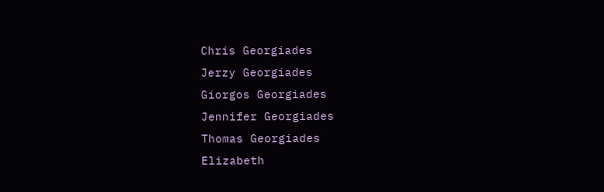Chris Georgiades
Jerzy Georgiades
Giorgos Georgiades
Jennifer Georgiades
Thomas Georgiades
Elizabeth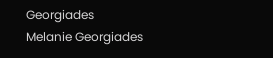Georgiades
Melanie Georgiades